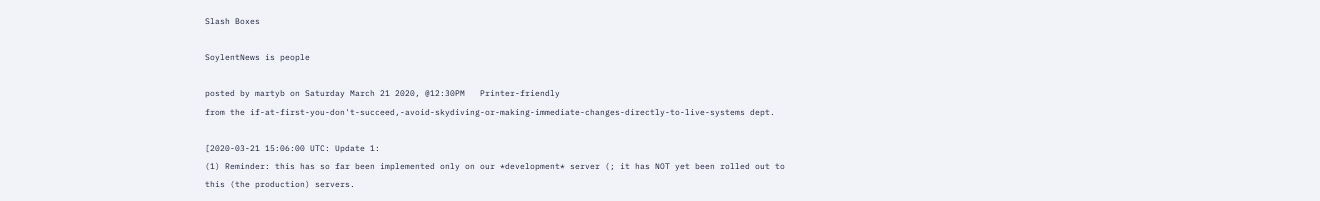Slash Boxes

SoylentNews is people

posted by martyb on Saturday March 21 2020, @12:30PM   Printer-friendly
from the if-at-first-you-don't-succeed,-avoid-skydiving-or-making-immediate-changes-directly-to-live-systems dept.

[2020-03-21 15:06:00 UTC: Update 1:
(1) Reminder: this has so far been implemented only on our *development* server (; it has NOT yet been rolled out to this (the production) servers.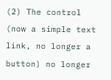(2) The control (now a simple text link, no longer a button) no longer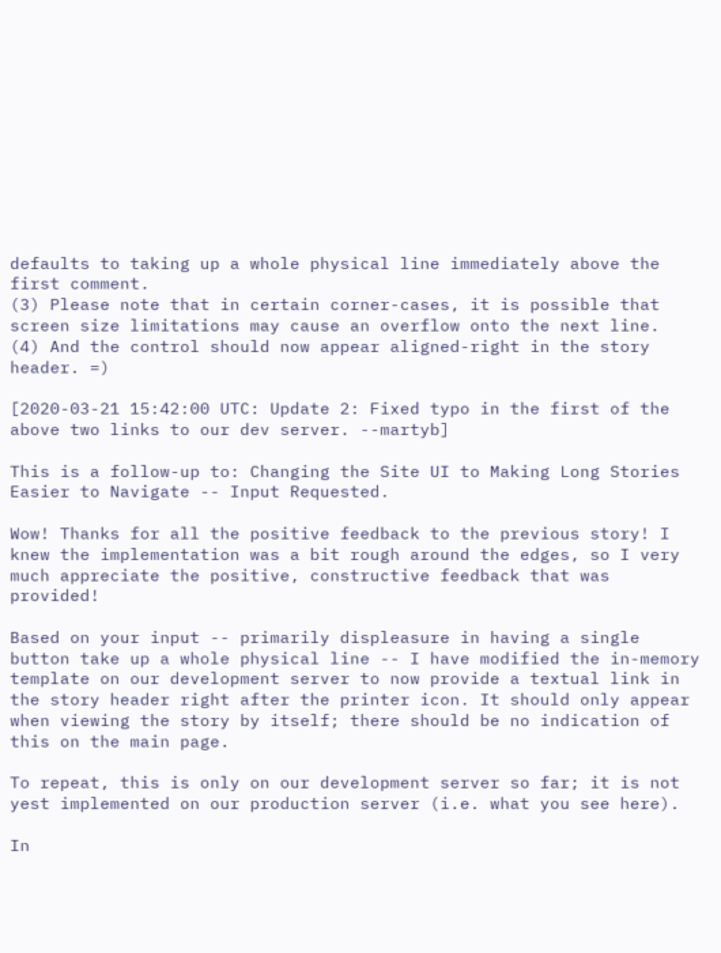defaults to taking up a whole physical line immediately above the first comment.
(3) Please note that in certain corner-cases, it is possible that screen size limitations may cause an overflow onto the next line.
(4) And the control should now appear aligned-right in the story header. =)

[2020-03-21 15:42:00 UTC: Update 2: Fixed typo in the first of the above two links to our dev server. --martyb]

This is a follow-up to: Changing the Site UI to Making Long Stories Easier to Navigate -- Input Requested.

Wow! Thanks for all the positive feedback to the previous story! I knew the implementation was a bit rough around the edges, so I very much appreciate the positive, constructive feedback that was provided!

Based on your input -- primarily displeasure in having a single button take up a whole physical line -- I have modified the in-memory template on our development server to now provide a textual link in the story header right after the printer icon. It should only appear when viewing the story by itself; there should be no indication of this on the main page.

To repeat, this is only on our development server so far; it is not yest implemented on our production server (i.e. what you see here).

In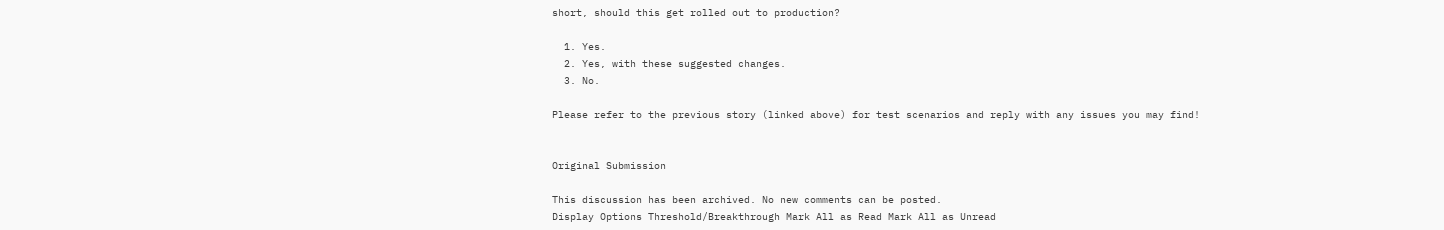short, should this get rolled out to production?

  1. Yes.
  2. Yes, with these suggested changes.
  3. No.

Please refer to the previous story (linked above) for test scenarios and reply with any issues you may find!


Original Submission

This discussion has been archived. No new comments can be posted.
Display Options Threshold/Breakthrough Mark All as Read Mark All as Unread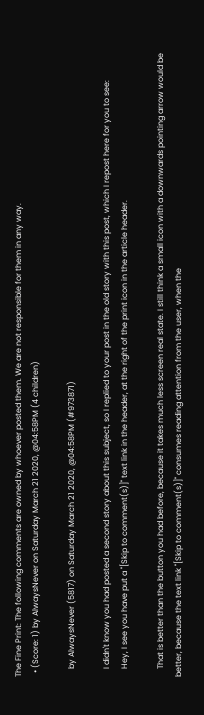The Fine Print: The following comments are owned by whoever posted them. We are not responsible for them in any way.
  • (Score: 1) by AlwaysNever on Saturday March 21 2020, @04:58PM (4 children)

    by AlwaysNever (5817) on Saturday March 21 2020, @04:58PM (#973871)

    I didn't know you had posted a second story about this subject, so I replied to your post in the old story with this post, which I repost here for you to see:
    Hey, I see you have put a "[Skip to comment(s)]" text link in the header, at the right of the print icon in the article header.

    That is better than the button you had before, because it takes much less screen real state. I still think a small icon with a downwards pointing arrow would be better, because the text link "[Skip to comment(s)]" consumes reading attention from the user, when the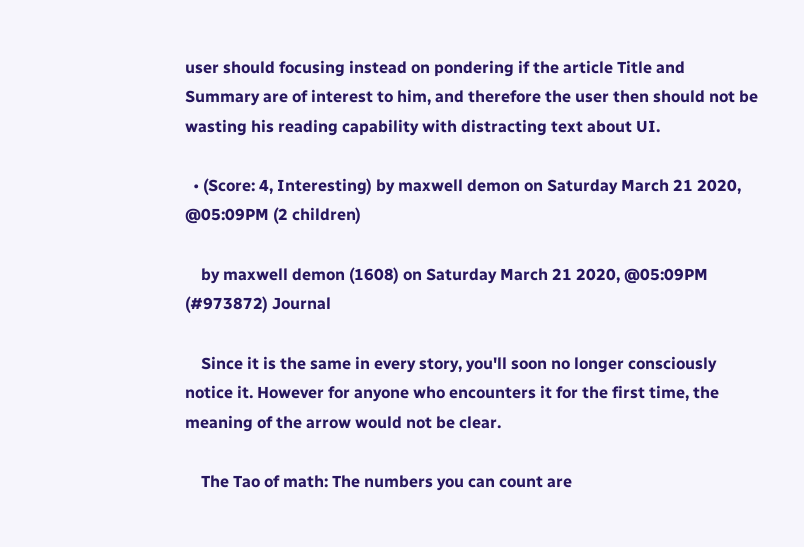user should focusing instead on pondering if the article Title and Summary are of interest to him, and therefore the user then should not be wasting his reading capability with distracting text about UI.

  • (Score: 4, Interesting) by maxwell demon on Saturday March 21 2020, @05:09PM (2 children)

    by maxwell demon (1608) on Saturday March 21 2020, @05:09PM (#973872) Journal

    Since it is the same in every story, you'll soon no longer consciously notice it. However for anyone who encounters it for the first time, the meaning of the arrow would not be clear.

    The Tao of math: The numbers you can count are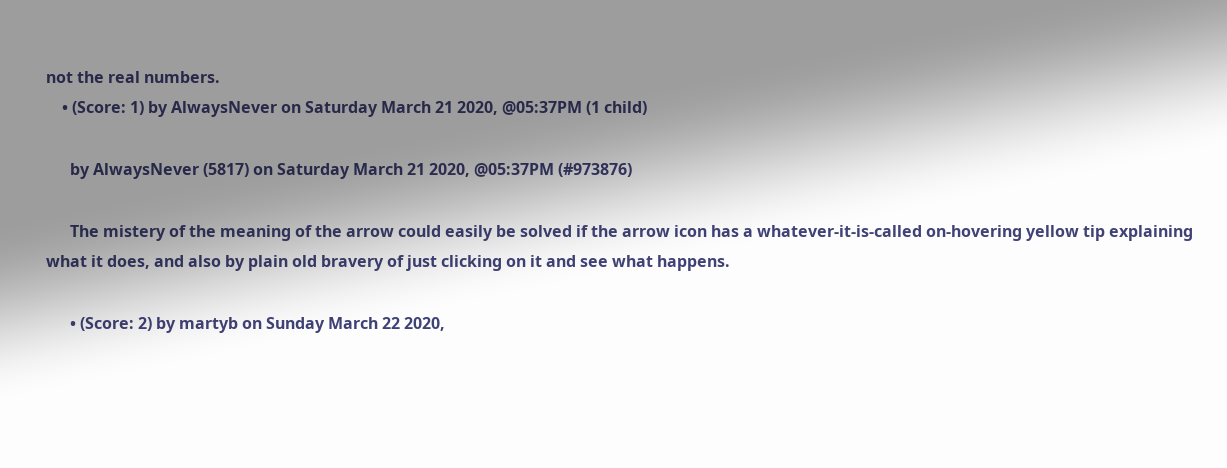not the real numbers.
    • (Score: 1) by AlwaysNever on Saturday March 21 2020, @05:37PM (1 child)

      by AlwaysNever (5817) on Saturday March 21 2020, @05:37PM (#973876)

      The mistery of the meaning of the arrow could easily be solved if the arrow icon has a whatever-it-is-called on-hovering yellow tip explaining what it does, and also by plain old bravery of just clicking on it and see what happens.

      • (Score: 2) by martyb on Sunday March 22 2020,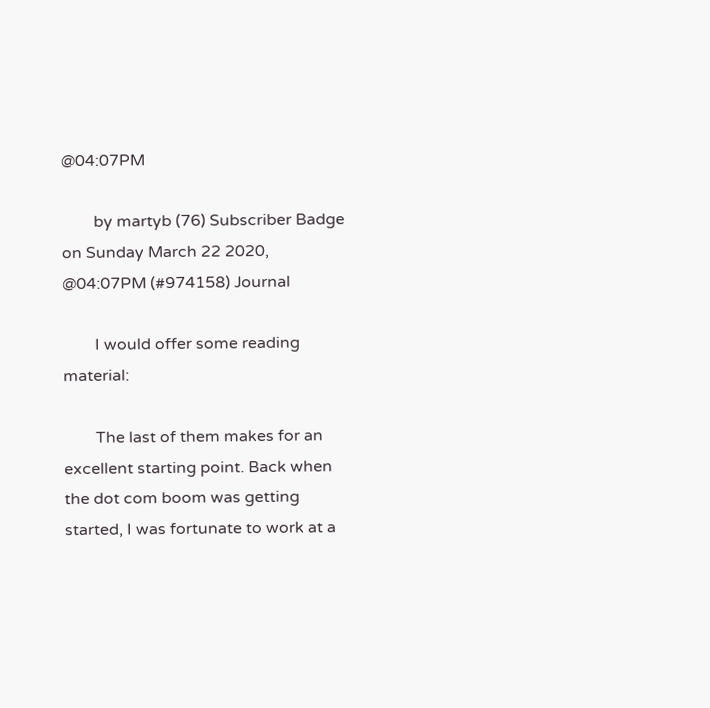@04:07PM

        by martyb (76) Subscriber Badge on Sunday March 22 2020, @04:07PM (#974158) Journal

        I would offer some reading material:

        The last of them makes for an excellent starting point. Back when the dot com boom was getting started, I was fortunate to work at a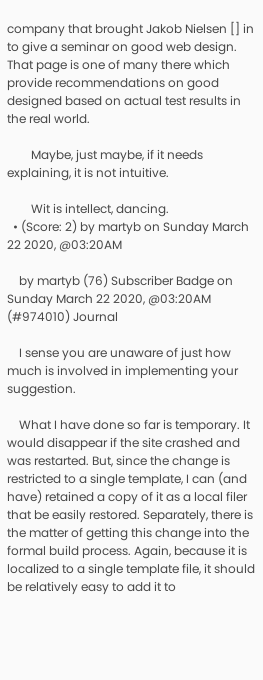company that brought Jakob Nielsen [] in to give a seminar on good web design. That page is one of many there which provide recommendations on good designed based on actual test results in the real world.

        Maybe, just maybe, if it needs explaining, it is not intuitive.

        Wit is intellect, dancing.
  • (Score: 2) by martyb on Sunday March 22 2020, @03:20AM

    by martyb (76) Subscriber Badge on Sunday March 22 2020, @03:20AM (#974010) Journal

    I sense you are unaware of just how much is involved in implementing your suggestion.

    What I have done so far is temporary. It would disappear if the site crashed and was restarted. But, since the change is restricted to a single template, I can (and have) retained a copy of it as a local filer that be easily restored. Separately, there is the matter of getting this change into the formal build process. Again, because it is localized to a single template file, it should be relatively easy to add it to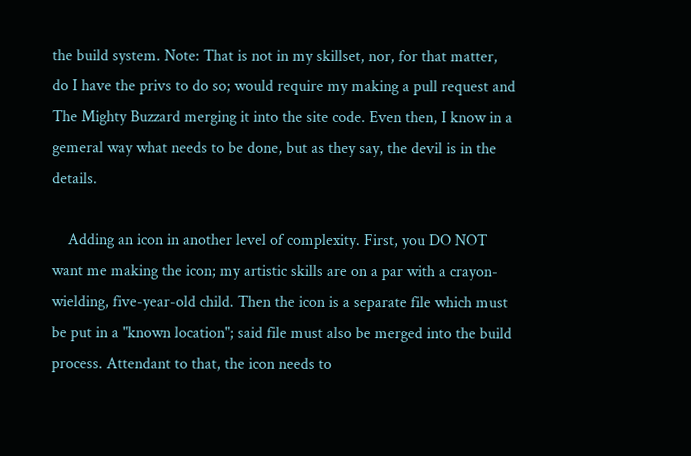the build system. Note: That is not in my skillset, nor, for that matter, do I have the privs to do so; would require my making a pull request and The Mighty Buzzard merging it into the site code. Even then, I know in a gemeral way what needs to be done, but as they say, the devil is in the details.

    Adding an icon in another level of complexity. First, you DO NOT want me making the icon; my artistic skills are on a par with a crayon-wielding, five-year-old child. Then the icon is a separate file which must be put in a "known location"; said file must also be merged into the build process. Attendant to that, the icon needs to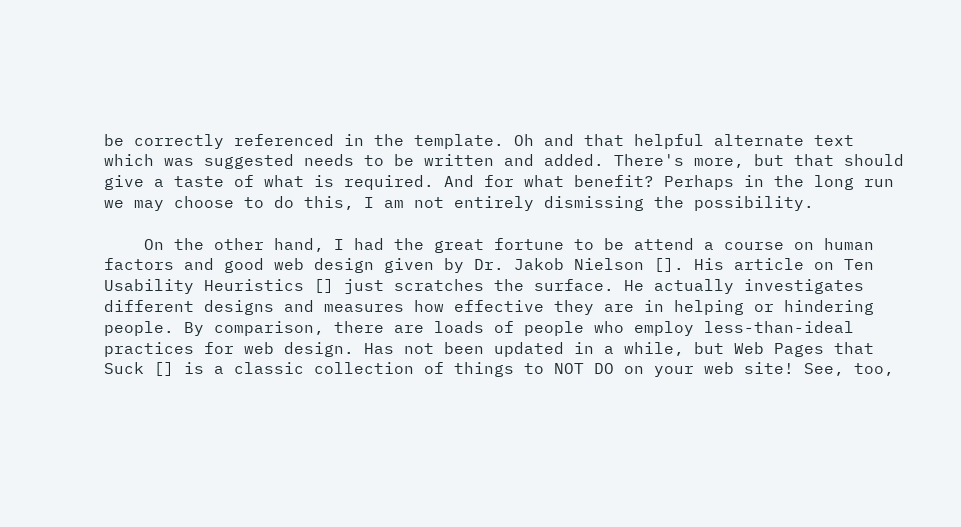be correctly referenced in the template. Oh and that helpful alternate text which was suggested needs to be written and added. There's more, but that should give a taste of what is required. And for what benefit? Perhaps in the long run we may choose to do this, I am not entirely dismissing the possibility.

    On the other hand, I had the great fortune to be attend a course on human factors and good web design given by Dr. Jakob Nielson []. His article on Ten Usability Heuristics [] just scratches the surface. He actually investigates different designs and measures how effective they are in helping or hindering people. By comparison, there are loads of people who employ less-than-ideal practices for web design. Has not been updated in a while, but Web Pages that Suck [] is a classic collection of things to NOT DO on your web site! See, too,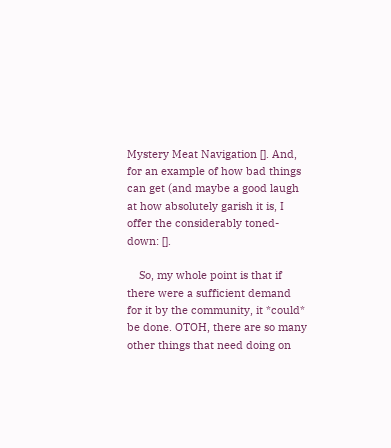Mystery Meat Navigation []. And, for an example of how bad things can get (and maybe a good laugh at how absolutely garish it is, I offer the considerably toned-down: [].

    So, my whole point is that if there were a sufficient demand for it by the community, it *could* be done. OTOH, there are so many other things that need doing on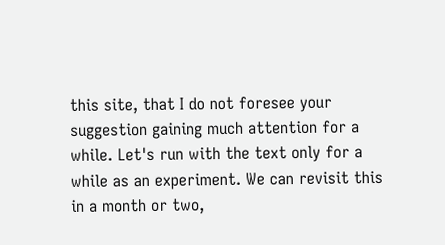this site, that I do not foresee your suggestion gaining much attention for a while. Let's run with the text only for a while as an experiment. We can revisit this in a month or two,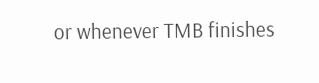or whenever TMB finishes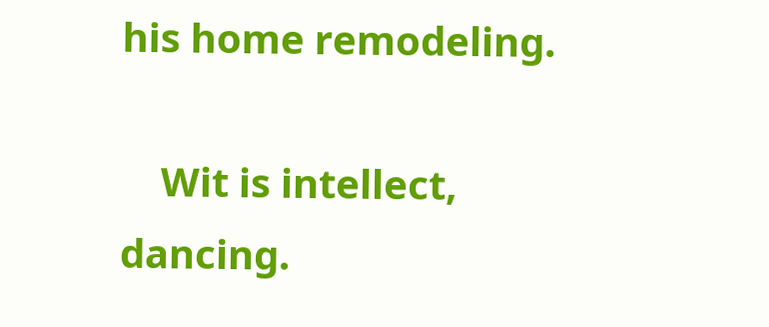his home remodeling.

    Wit is intellect, dancing.